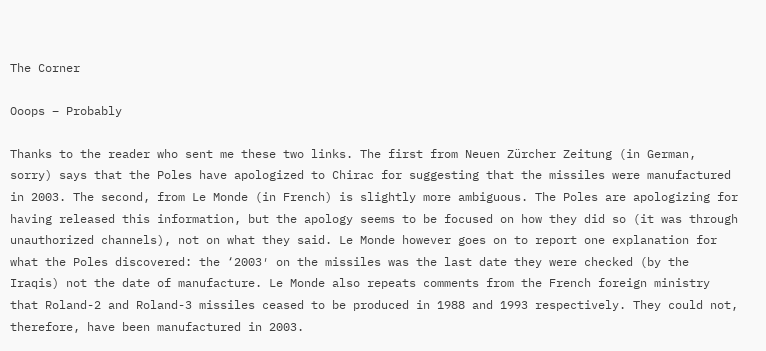The Corner

Ooops – Probably

Thanks to the reader who sent me these two links. The first from Neuen Zürcher Zeitung (in German, sorry) says that the Poles have apologized to Chirac for suggesting that the missiles were manufactured in 2003. The second, from Le Monde (in French) is slightly more ambiguous. The Poles are apologizing for having released this information, but the apology seems to be focused on how they did so (it was through unauthorized channels), not on what they said. Le Monde however goes on to report one explanation for what the Poles discovered: the ‘2003′ on the missiles was the last date they were checked (by the Iraqis) not the date of manufacture. Le Monde also repeats comments from the French foreign ministry that Roland-2 and Roland-3 missiles ceased to be produced in 1988 and 1993 respectively. They could not, therefore, have been manufactured in 2003.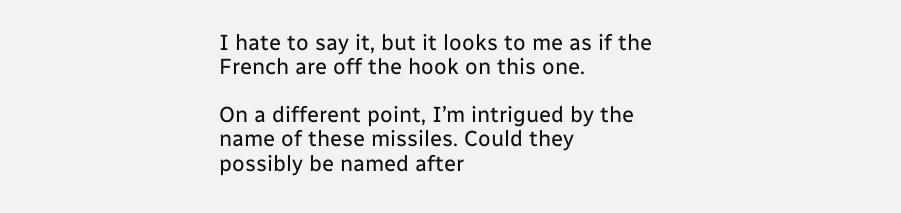I hate to say it, but it looks to me as if the French are off the hook on this one.

On a different point, I’m intrigued by the name of these missiles. Could they possibly be named after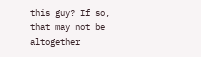this guy? If so, that may not be altogether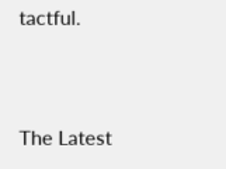tactful.


The Latest